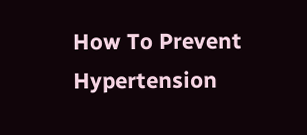How To Prevent Hypertension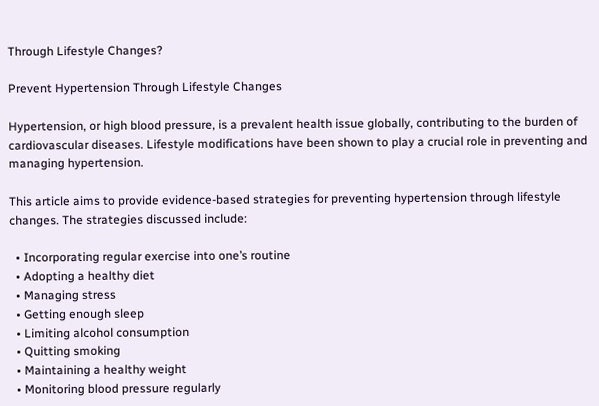Through Lifestyle Changes?

Prevent Hypertension Through Lifestyle Changes

Hypertension, or high blood pressure, is a prevalent health issue globally, contributing to the burden of cardiovascular diseases. Lifestyle modifications have been shown to play a crucial role in preventing and managing hypertension.

This article aims to provide evidence-based strategies for preventing hypertension through lifestyle changes. The strategies discussed include:

  • Incorporating regular exercise into one’s routine
  • Adopting a healthy diet
  • Managing stress
  • Getting enough sleep
  • Limiting alcohol consumption
  • Quitting smoking
  • Maintaining a healthy weight
  • Monitoring blood pressure regularly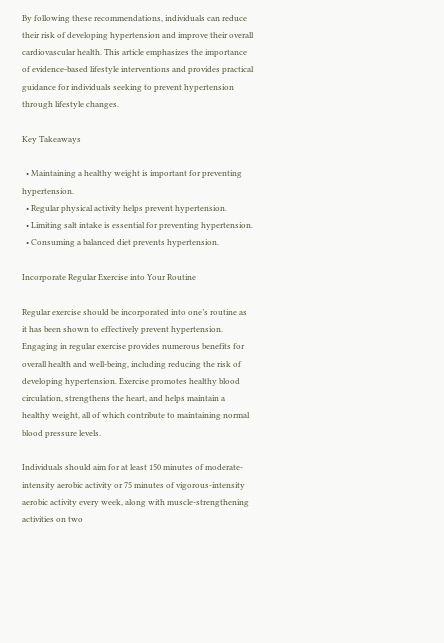By following these recommendations, individuals can reduce their risk of developing hypertension and improve their overall cardiovascular health. This article emphasizes the importance of evidence-based lifestyle interventions and provides practical guidance for individuals seeking to prevent hypertension through lifestyle changes.

Key Takeaways

  • Maintaining a healthy weight is important for preventing hypertension.
  • Regular physical activity helps prevent hypertension.
  • Limiting salt intake is essential for preventing hypertension.
  • Consuming a balanced diet prevents hypertension.

Incorporate Regular Exercise into Your Routine

Regular exercise should be incorporated into one’s routine as it has been shown to effectively prevent hypertension. Engaging in regular exercise provides numerous benefits for overall health and well-being, including reducing the risk of developing hypertension. Exercise promotes healthy blood circulation, strengthens the heart, and helps maintain a healthy weight, all of which contribute to maintaining normal blood pressure levels.

Individuals should aim for at least 150 minutes of moderate-intensity aerobic activity or 75 minutes of vigorous-intensity aerobic activity every week, along with muscle-strengthening activities on two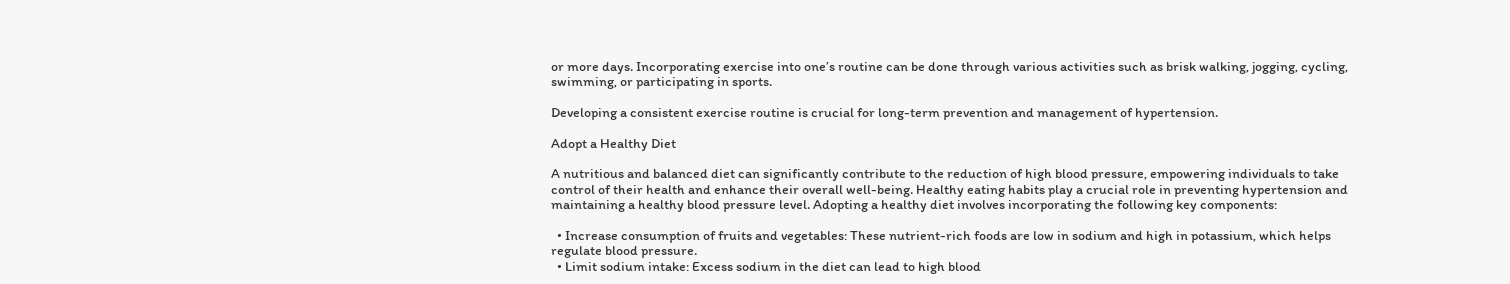or more days. Incorporating exercise into one’s routine can be done through various activities such as brisk walking, jogging, cycling, swimming, or participating in sports.

Developing a consistent exercise routine is crucial for long-term prevention and management of hypertension.

Adopt a Healthy Diet

A nutritious and balanced diet can significantly contribute to the reduction of high blood pressure, empowering individuals to take control of their health and enhance their overall well-being. Healthy eating habits play a crucial role in preventing hypertension and maintaining a healthy blood pressure level. Adopting a healthy diet involves incorporating the following key components:

  • Increase consumption of fruits and vegetables: These nutrient-rich foods are low in sodium and high in potassium, which helps regulate blood pressure.
  • Limit sodium intake: Excess sodium in the diet can lead to high blood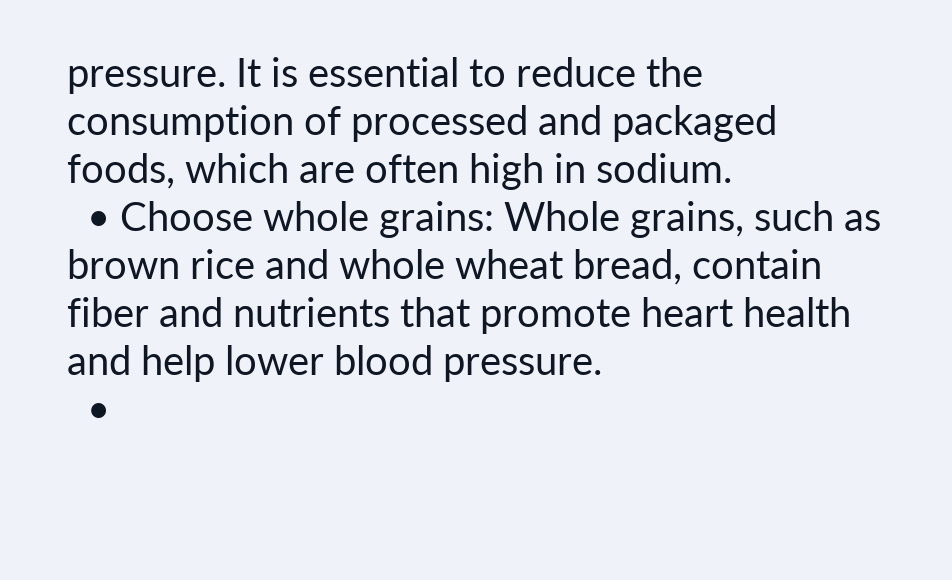pressure. It is essential to reduce the consumption of processed and packaged foods, which are often high in sodium.
  • Choose whole grains: Whole grains, such as brown rice and whole wheat bread, contain fiber and nutrients that promote heart health and help lower blood pressure.
  •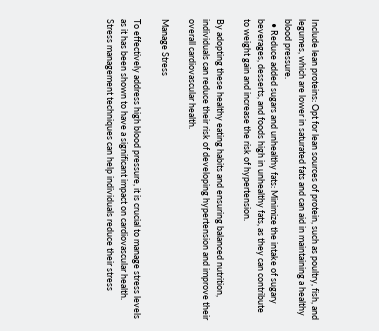Include lean proteins: Opt for lean sources of protein, such as poultry, fish, and legumes, which are lower in saturated fats and can aid in maintaining a healthy blood pressure.
  • Reduce added sugars and unhealthy fats: Minimize the intake of sugary beverages, desserts, and foods high in unhealthy fats, as they can contribute to weight gain and increase the risk of hypertension.

By adopting these healthy eating habits and ensuring balanced nutrition, individuals can reduce their risk of developing hypertension and improve their overall cardiovascular health.

Manage Stress

To effectively address high blood pressure, it is crucial to manage stress levels as it has been shown to have a significant impact on cardiovascular health. Stress management techniques can help individuals reduce their stress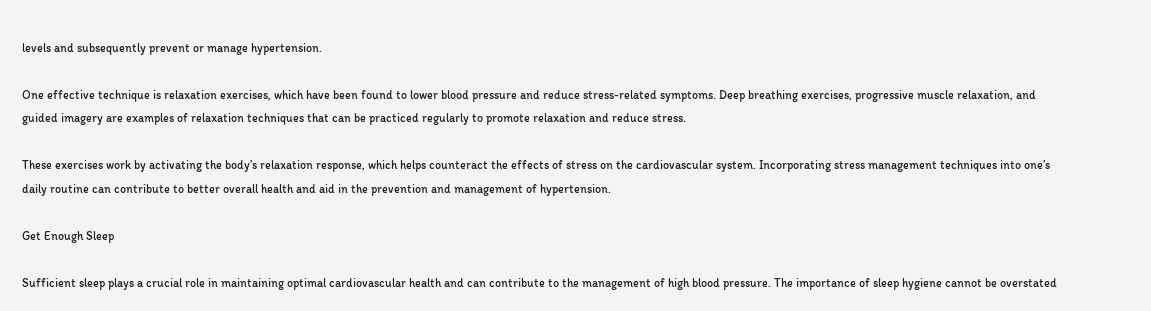levels and subsequently prevent or manage hypertension.

One effective technique is relaxation exercises, which have been found to lower blood pressure and reduce stress-related symptoms. Deep breathing exercises, progressive muscle relaxation, and guided imagery are examples of relaxation techniques that can be practiced regularly to promote relaxation and reduce stress.

These exercises work by activating the body’s relaxation response, which helps counteract the effects of stress on the cardiovascular system. Incorporating stress management techniques into one’s daily routine can contribute to better overall health and aid in the prevention and management of hypertension.

Get Enough Sleep

Sufficient sleep plays a crucial role in maintaining optimal cardiovascular health and can contribute to the management of high blood pressure. The importance of sleep hygiene cannot be overstated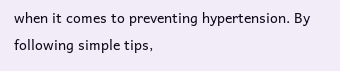when it comes to preventing hypertension. By following simple tips,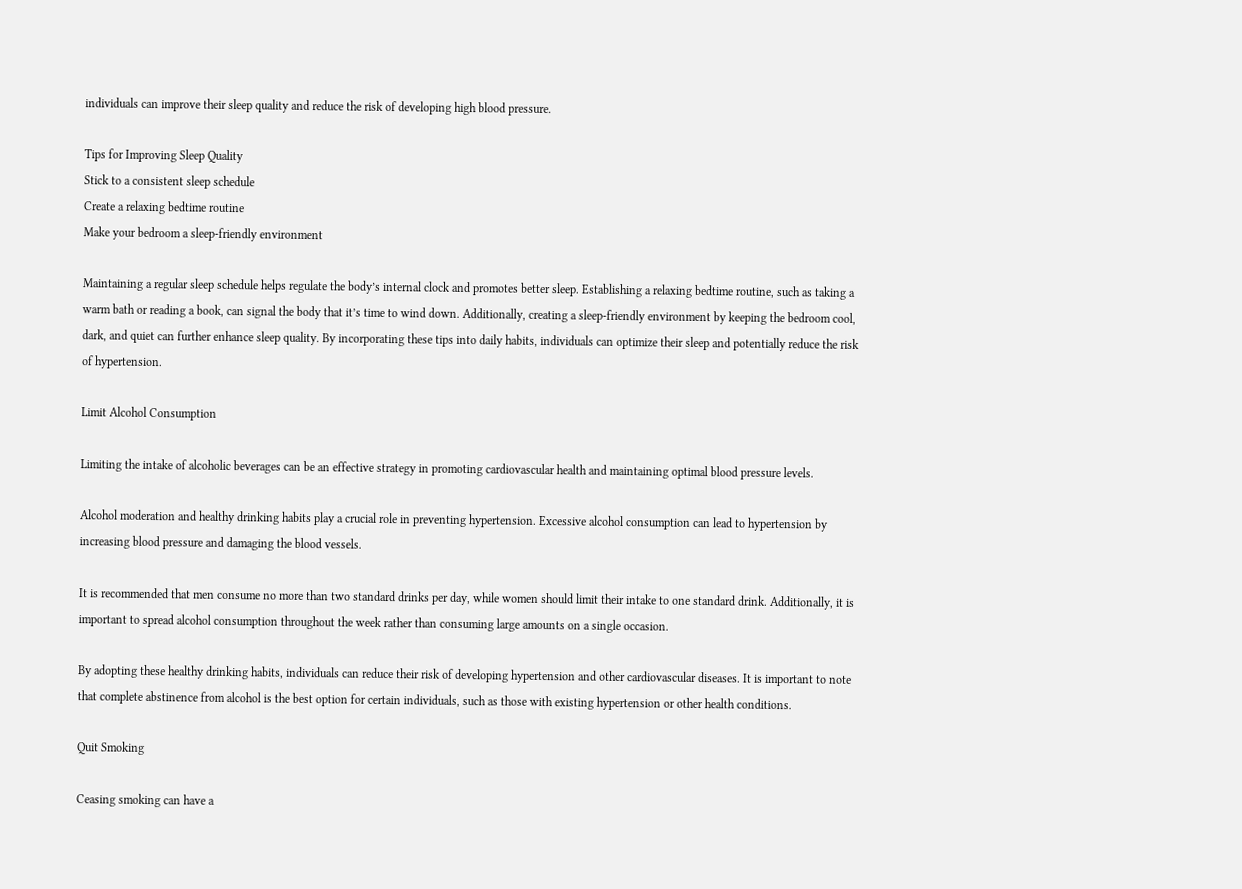individuals can improve their sleep quality and reduce the risk of developing high blood pressure.

Tips for Improving Sleep Quality
Stick to a consistent sleep schedule
Create a relaxing bedtime routine
Make your bedroom a sleep-friendly environment

Maintaining a regular sleep schedule helps regulate the body’s internal clock and promotes better sleep. Establishing a relaxing bedtime routine, such as taking a warm bath or reading a book, can signal the body that it’s time to wind down. Additionally, creating a sleep-friendly environment by keeping the bedroom cool, dark, and quiet can further enhance sleep quality. By incorporating these tips into daily habits, individuals can optimize their sleep and potentially reduce the risk of hypertension.

Limit Alcohol Consumption

Limiting the intake of alcoholic beverages can be an effective strategy in promoting cardiovascular health and maintaining optimal blood pressure levels.

Alcohol moderation and healthy drinking habits play a crucial role in preventing hypertension. Excessive alcohol consumption can lead to hypertension by increasing blood pressure and damaging the blood vessels.

It is recommended that men consume no more than two standard drinks per day, while women should limit their intake to one standard drink. Additionally, it is important to spread alcohol consumption throughout the week rather than consuming large amounts on a single occasion.

By adopting these healthy drinking habits, individuals can reduce their risk of developing hypertension and other cardiovascular diseases. It is important to note that complete abstinence from alcohol is the best option for certain individuals, such as those with existing hypertension or other health conditions.

Quit Smoking

Ceasing smoking can have a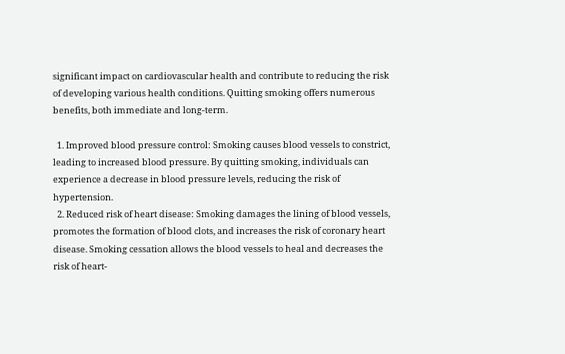significant impact on cardiovascular health and contribute to reducing the risk of developing various health conditions. Quitting smoking offers numerous benefits, both immediate and long-term.

  1. Improved blood pressure control: Smoking causes blood vessels to constrict, leading to increased blood pressure. By quitting smoking, individuals can experience a decrease in blood pressure levels, reducing the risk of hypertension.
  2. Reduced risk of heart disease: Smoking damages the lining of blood vessels, promotes the formation of blood clots, and increases the risk of coronary heart disease. Smoking cessation allows the blood vessels to heal and decreases the risk of heart-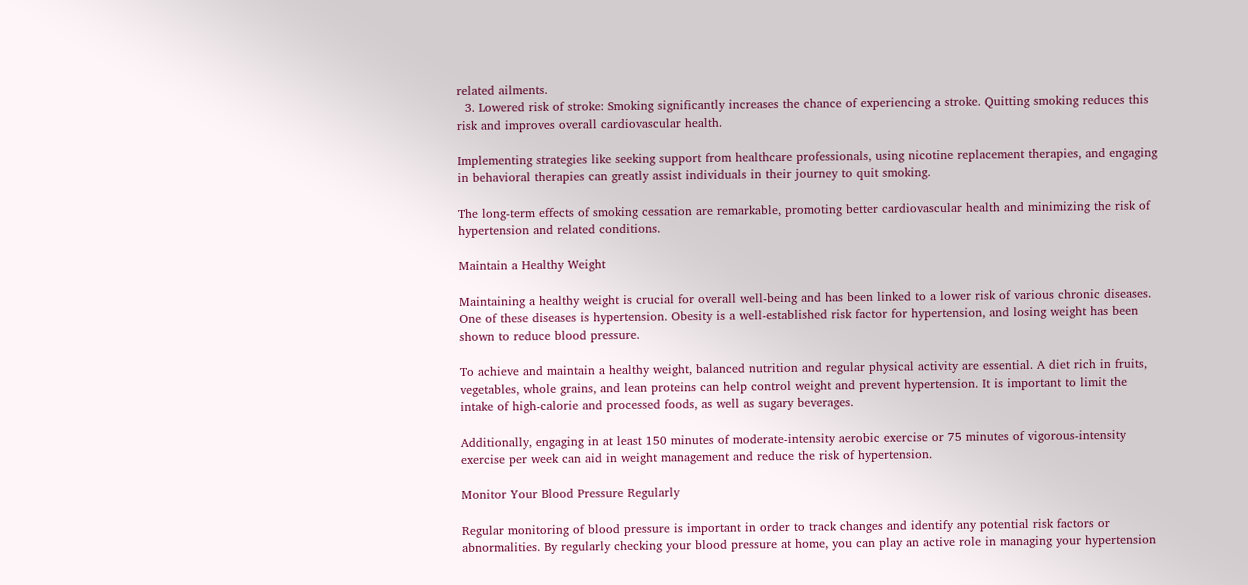related ailments.
  3. Lowered risk of stroke: Smoking significantly increases the chance of experiencing a stroke. Quitting smoking reduces this risk and improves overall cardiovascular health.

Implementing strategies like seeking support from healthcare professionals, using nicotine replacement therapies, and engaging in behavioral therapies can greatly assist individuals in their journey to quit smoking.

The long-term effects of smoking cessation are remarkable, promoting better cardiovascular health and minimizing the risk of hypertension and related conditions.

Maintain a Healthy Weight

Maintaining a healthy weight is crucial for overall well-being and has been linked to a lower risk of various chronic diseases. One of these diseases is hypertension. Obesity is a well-established risk factor for hypertension, and losing weight has been shown to reduce blood pressure.

To achieve and maintain a healthy weight, balanced nutrition and regular physical activity are essential. A diet rich in fruits, vegetables, whole grains, and lean proteins can help control weight and prevent hypertension. It is important to limit the intake of high-calorie and processed foods, as well as sugary beverages.

Additionally, engaging in at least 150 minutes of moderate-intensity aerobic exercise or 75 minutes of vigorous-intensity exercise per week can aid in weight management and reduce the risk of hypertension.

Monitor Your Blood Pressure Regularly

Regular monitoring of blood pressure is important in order to track changes and identify any potential risk factors or abnormalities. By regularly checking your blood pressure at home, you can play an active role in managing your hypertension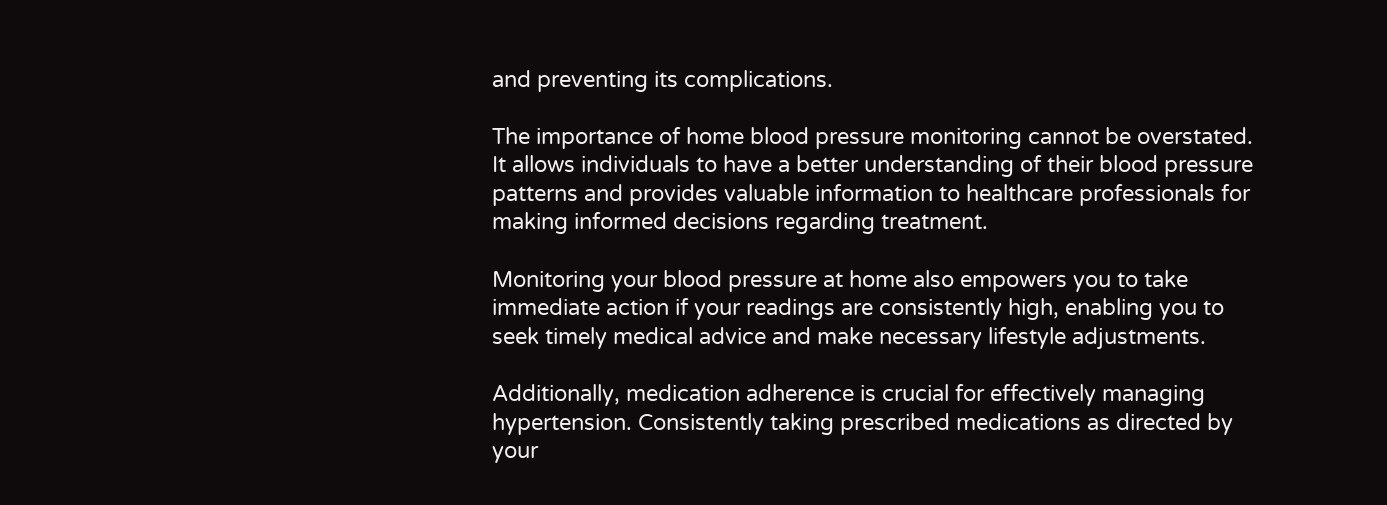and preventing its complications.

The importance of home blood pressure monitoring cannot be overstated. It allows individuals to have a better understanding of their blood pressure patterns and provides valuable information to healthcare professionals for making informed decisions regarding treatment.

Monitoring your blood pressure at home also empowers you to take immediate action if your readings are consistently high, enabling you to seek timely medical advice and make necessary lifestyle adjustments.

Additionally, medication adherence is crucial for effectively managing hypertension. Consistently taking prescribed medications as directed by your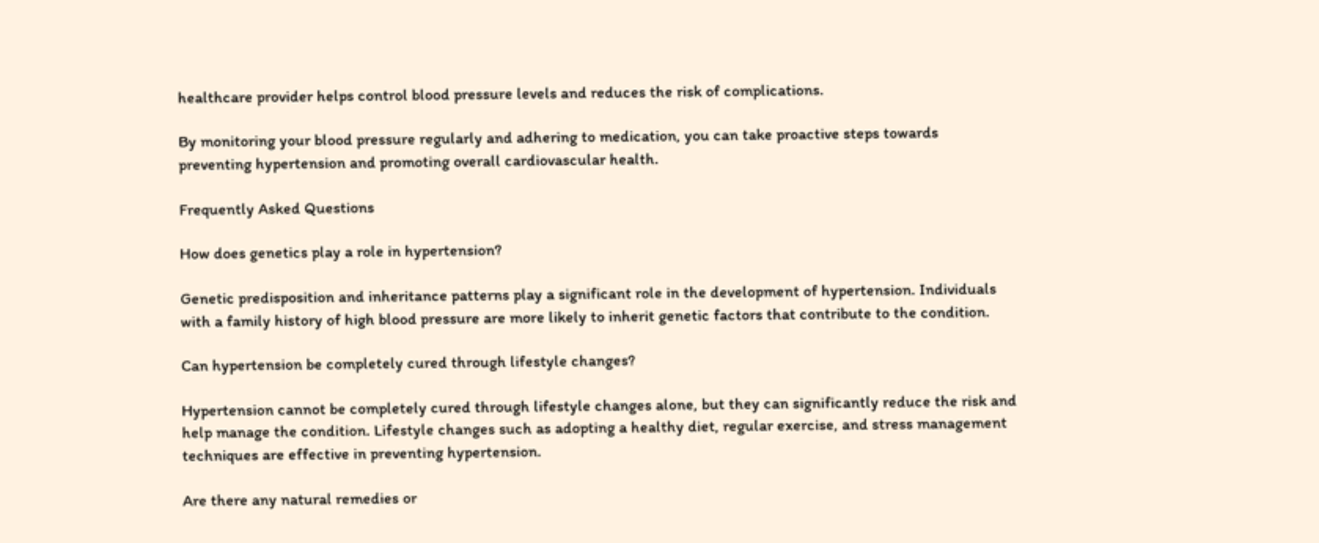healthcare provider helps control blood pressure levels and reduces the risk of complications.

By monitoring your blood pressure regularly and adhering to medication, you can take proactive steps towards preventing hypertension and promoting overall cardiovascular health.

Frequently Asked Questions

How does genetics play a role in hypertension?

Genetic predisposition and inheritance patterns play a significant role in the development of hypertension. Individuals with a family history of high blood pressure are more likely to inherit genetic factors that contribute to the condition.

Can hypertension be completely cured through lifestyle changes?

Hypertension cannot be completely cured through lifestyle changes alone, but they can significantly reduce the risk and help manage the condition. Lifestyle changes such as adopting a healthy diet, regular exercise, and stress management techniques are effective in preventing hypertension.

Are there any natural remedies or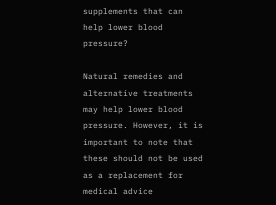supplements that can help lower blood pressure?

Natural remedies and alternative treatments may help lower blood pressure. However, it is important to note that these should not be used as a replacement for medical advice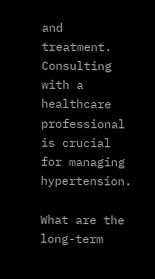and treatment. Consulting with a healthcare professional is crucial for managing hypertension.

What are the long-term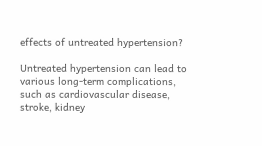effects of untreated hypertension?

Untreated hypertension can lead to various long-term complications, such as cardiovascular disease, stroke, kidney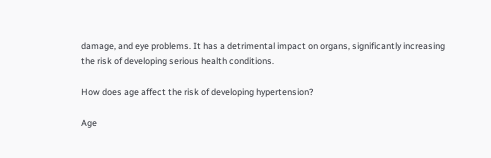damage, and eye problems. It has a detrimental impact on organs, significantly increasing the risk of developing serious health conditions.

How does age affect the risk of developing hypertension?

Age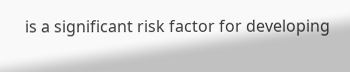is a significant risk factor for developing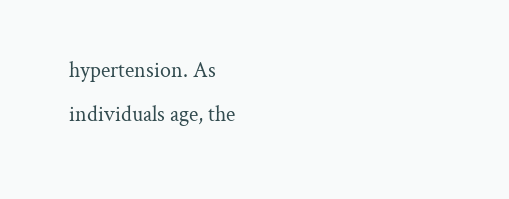hypertension. As individuals age, the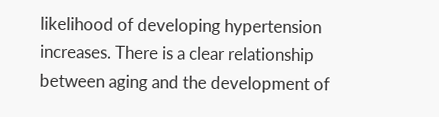likelihood of developing hypertension increases. There is a clear relationship between aging and the development of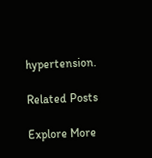hypertension.

Related Posts

Explore More